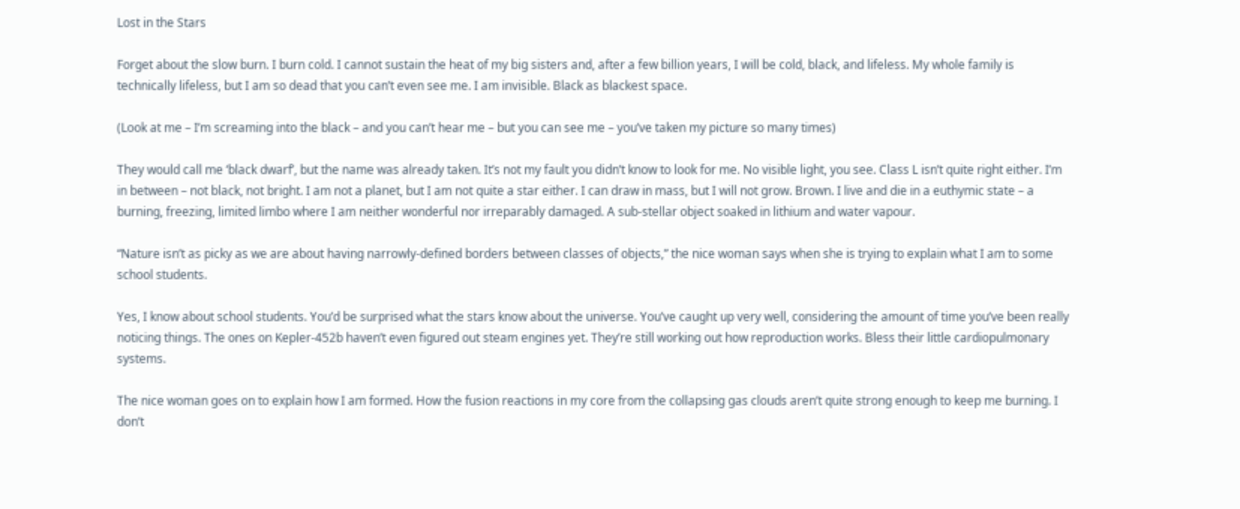Lost in the Stars

Forget about the slow burn. I burn cold. I cannot sustain the heat of my big sisters and, after a few billion years, I will be cold, black, and lifeless. My whole family is technically lifeless, but I am so dead that you can’t even see me. I am invisible. Black as blackest space.

(Look at me – I’m screaming into the black – and you can’t hear me – but you can see me – you’ve taken my picture so many times)

They would call me ‘black dwarf’, but the name was already taken. It’s not my fault you didn’t know to look for me. No visible light, you see. Class L isn’t quite right either. I’m in between – not black, not bright. I am not a planet, but I am not quite a star either. I can draw in mass, but I will not grow. Brown. I live and die in a euthymic state – a burning, freezing, limited limbo where I am neither wonderful nor irreparably damaged. A sub-stellar object soaked in lithium and water vapour.

“Nature isn’t as picky as we are about having narrowly-defined borders between classes of objects,” the nice woman says when she is trying to explain what I am to some school students.

Yes, I know about school students. You’d be surprised what the stars know about the universe. You’ve caught up very well, considering the amount of time you’ve been really noticing things. The ones on Kepler-452b haven’t even figured out steam engines yet. They’re still working out how reproduction works. Bless their little cardiopulmonary systems.

The nice woman goes on to explain how I am formed. How the fusion reactions in my core from the collapsing gas clouds aren’t quite strong enough to keep me burning. I don’t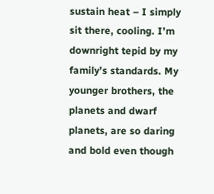sustain heat – I simply sit there, cooling. I’m downright tepid by my family’s standards. My younger brothers, the planets and dwarf planets, are so daring and bold even though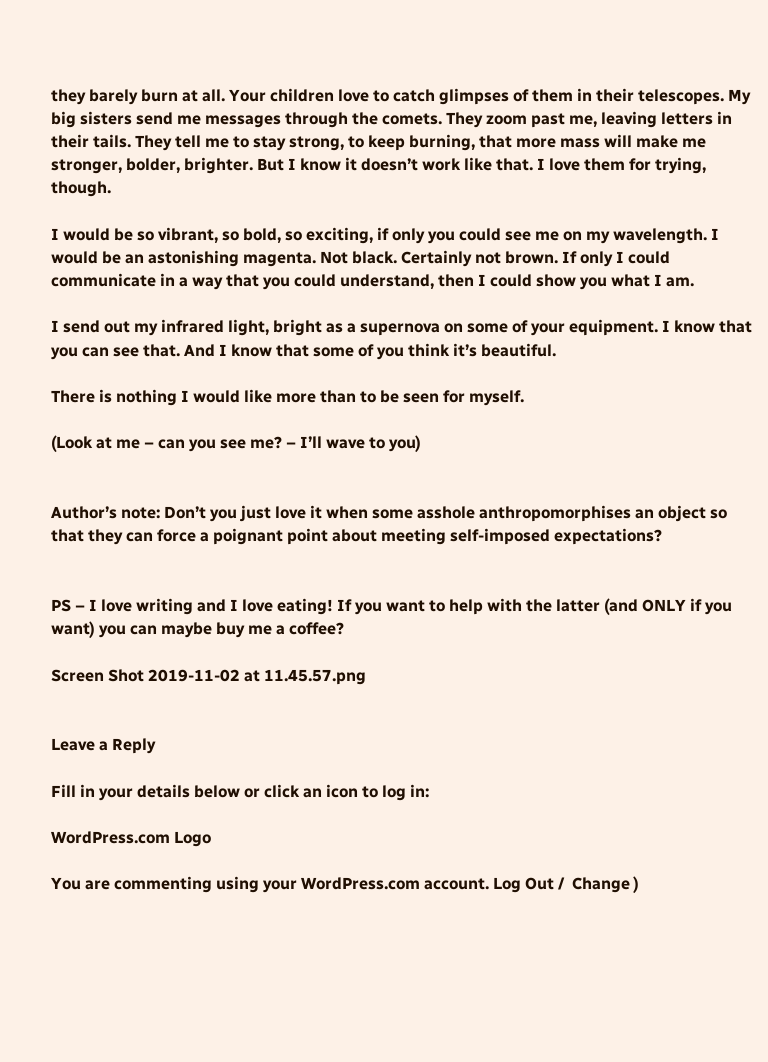they barely burn at all. Your children love to catch glimpses of them in their telescopes. My big sisters send me messages through the comets. They zoom past me, leaving letters in their tails. They tell me to stay strong, to keep burning, that more mass will make me stronger, bolder, brighter. But I know it doesn’t work like that. I love them for trying, though.

I would be so vibrant, so bold, so exciting, if only you could see me on my wavelength. I would be an astonishing magenta. Not black. Certainly not brown. If only I could communicate in a way that you could understand, then I could show you what I am.

I send out my infrared light, bright as a supernova on some of your equipment. I know that you can see that. And I know that some of you think it’s beautiful.

There is nothing I would like more than to be seen for myself.

(Look at me – can you see me? – I’ll wave to you)


Author’s note: Don’t you just love it when some asshole anthropomorphises an object so that they can force a poignant point about meeting self-imposed expectations?


PS – I love writing and I love eating! If you want to help with the latter (and ONLY if you want) you can maybe buy me a coffee?

Screen Shot 2019-11-02 at 11.45.57.png


Leave a Reply

Fill in your details below or click an icon to log in:

WordPress.com Logo

You are commenting using your WordPress.com account. Log Out /  Change )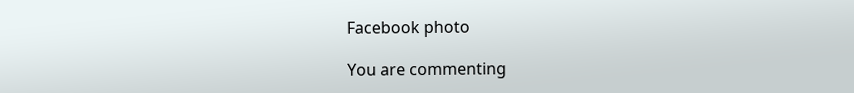Facebook photo

You are commenting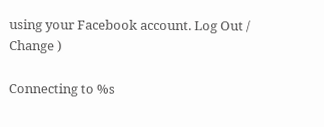using your Facebook account. Log Out /  Change )

Connecting to %s